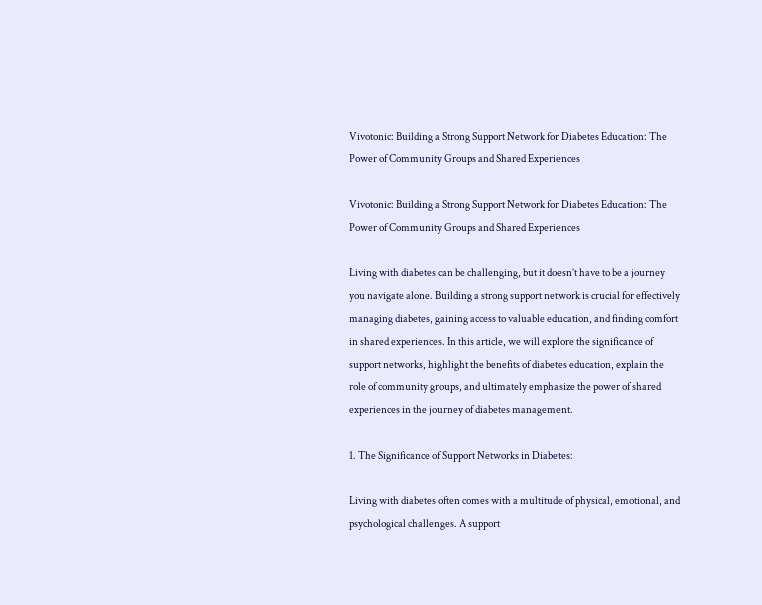Vivotonic: Building a Strong Support Network for Diabetes Education: The Power of Community Groups and Shared Experiences

Vivotonic: Building a Strong Support Network for Diabetes Education: The Power of Community Groups and Shared Experiences

Living with diabetes can be challenging, but it doesn’t have to be a journey you navigate alone. Building a strong support network is crucial for effectively managing diabetes, gaining access to valuable education, and finding comfort in shared experiences. In this article, we will explore the significance of support networks, highlight the benefits of diabetes education, explain the role of community groups, and ultimately emphasize the power of shared experiences in the journey of diabetes management.

1. The Significance of Support Networks in Diabetes:

Living with diabetes often comes with a multitude of physical, emotional, and psychological challenges. A support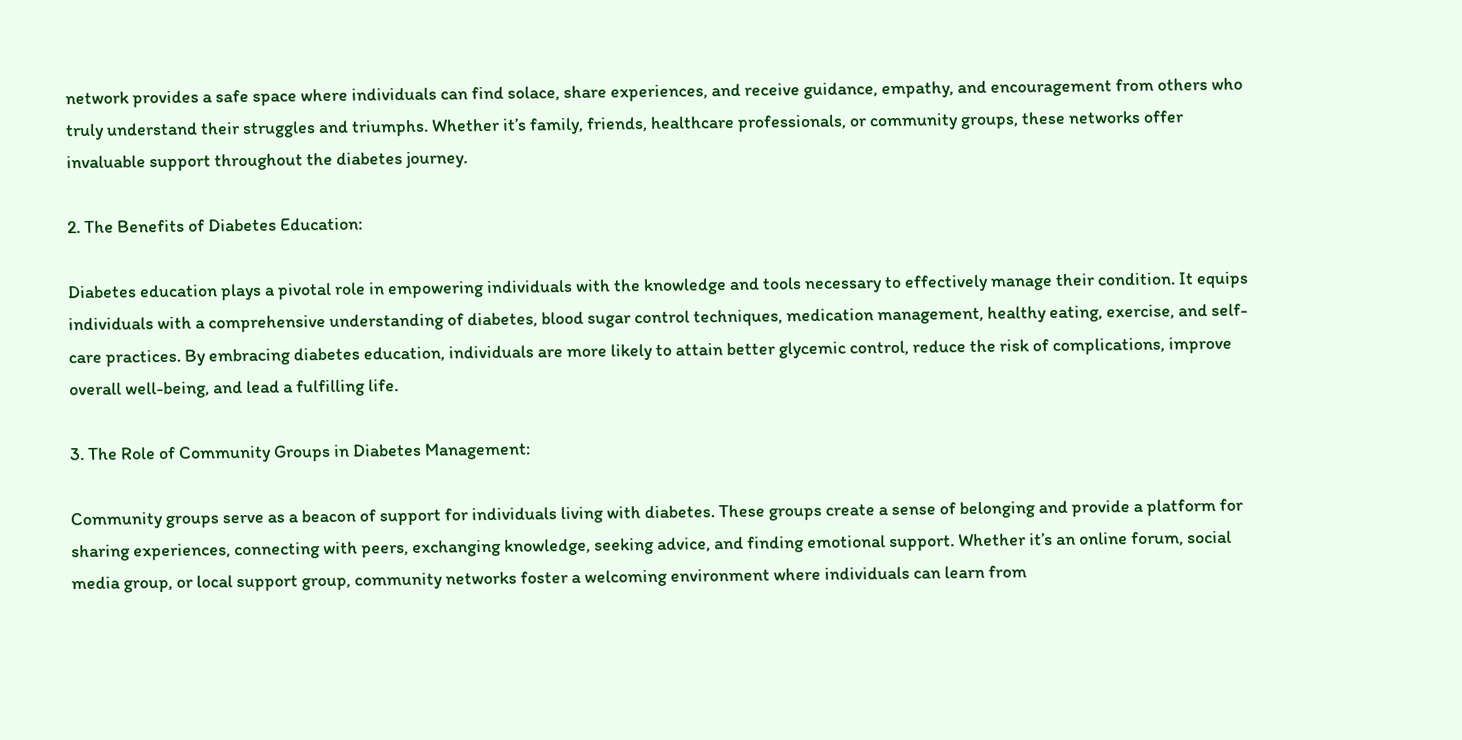network provides a safe space where individuals can find solace, share experiences, and receive guidance, empathy, and encouragement from others who truly understand their struggles and triumphs. Whether it’s family, friends, healthcare professionals, or community groups, these networks offer invaluable support throughout the diabetes journey.

2. The Benefits of Diabetes Education:

Diabetes education plays a pivotal role in empowering individuals with the knowledge and tools necessary to effectively manage their condition. It equips individuals with a comprehensive understanding of diabetes, blood sugar control techniques, medication management, healthy eating, exercise, and self-care practices. By embracing diabetes education, individuals are more likely to attain better glycemic control, reduce the risk of complications, improve overall well-being, and lead a fulfilling life.

3. The Role of Community Groups in Diabetes Management:

Community groups serve as a beacon of support for individuals living with diabetes. These groups create a sense of belonging and provide a platform for sharing experiences, connecting with peers, exchanging knowledge, seeking advice, and finding emotional support. Whether it’s an online forum, social media group, or local support group, community networks foster a welcoming environment where individuals can learn from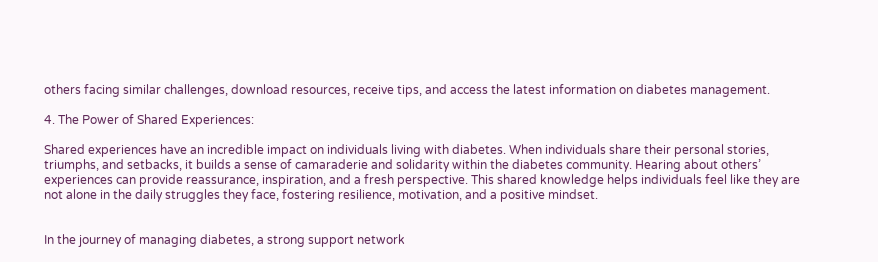others facing similar challenges, download resources, receive tips, and access the latest information on diabetes management.

4. The Power of Shared Experiences:

Shared experiences have an incredible impact on individuals living with diabetes. When individuals share their personal stories, triumphs, and setbacks, it builds a sense of camaraderie and solidarity within the diabetes community. Hearing about others’ experiences can provide reassurance, inspiration, and a fresh perspective. This shared knowledge helps individuals feel like they are not alone in the daily struggles they face, fostering resilience, motivation, and a positive mindset.


In the journey of managing diabetes, a strong support network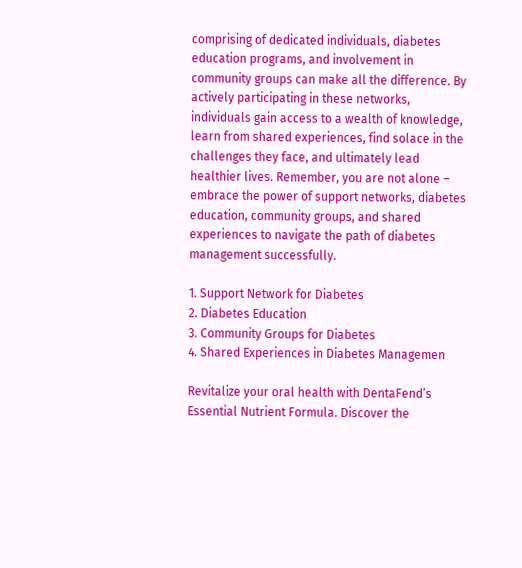comprising of dedicated individuals, diabetes education programs, and involvement in community groups can make all the difference. By actively participating in these networks, individuals gain access to a wealth of knowledge, learn from shared experiences, find solace in the challenges they face, and ultimately lead healthier lives. Remember, you are not alone – embrace the power of support networks, diabetes education, community groups, and shared experiences to navigate the path of diabetes management successfully.

1. Support Network for Diabetes
2. Diabetes Education
3. Community Groups for Diabetes
4. Shared Experiences in Diabetes Managemen

Revitalize your oral health with DentaFend’s Essential Nutrient Formula. Discover the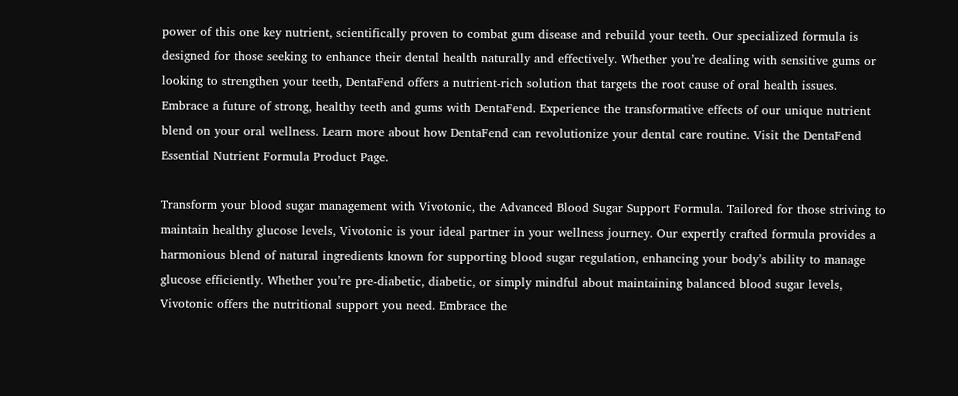power of this one key nutrient, scientifically proven to combat gum disease and rebuild your teeth. Our specialized formula is designed for those seeking to enhance their dental health naturally and effectively. Whether you’re dealing with sensitive gums or looking to strengthen your teeth, DentaFend offers a nutrient-rich solution that targets the root cause of oral health issues. Embrace a future of strong, healthy teeth and gums with DentaFend. Experience the transformative effects of our unique nutrient blend on your oral wellness. Learn more about how DentaFend can revolutionize your dental care routine. Visit the DentaFend Essential Nutrient Formula Product Page.

Transform your blood sugar management with Vivotonic, the Advanced Blood Sugar Support Formula. Tailored for those striving to maintain healthy glucose levels, Vivotonic is your ideal partner in your wellness journey. Our expertly crafted formula provides a harmonious blend of natural ingredients known for supporting blood sugar regulation, enhancing your body’s ability to manage glucose efficiently. Whether you’re pre-diabetic, diabetic, or simply mindful about maintaining balanced blood sugar levels, Vivotonic offers the nutritional support you need. Embrace the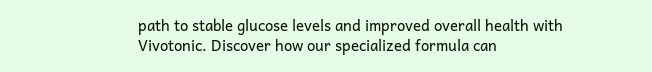path to stable glucose levels and improved overall health with Vivotonic. Discover how our specialized formula can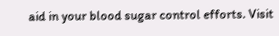aid in your blood sugar control efforts. Visit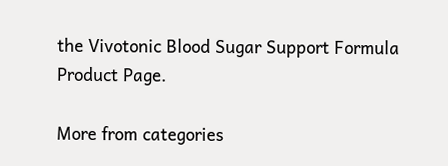the Vivotonic Blood Sugar Support Formula Product Page.

More from categories